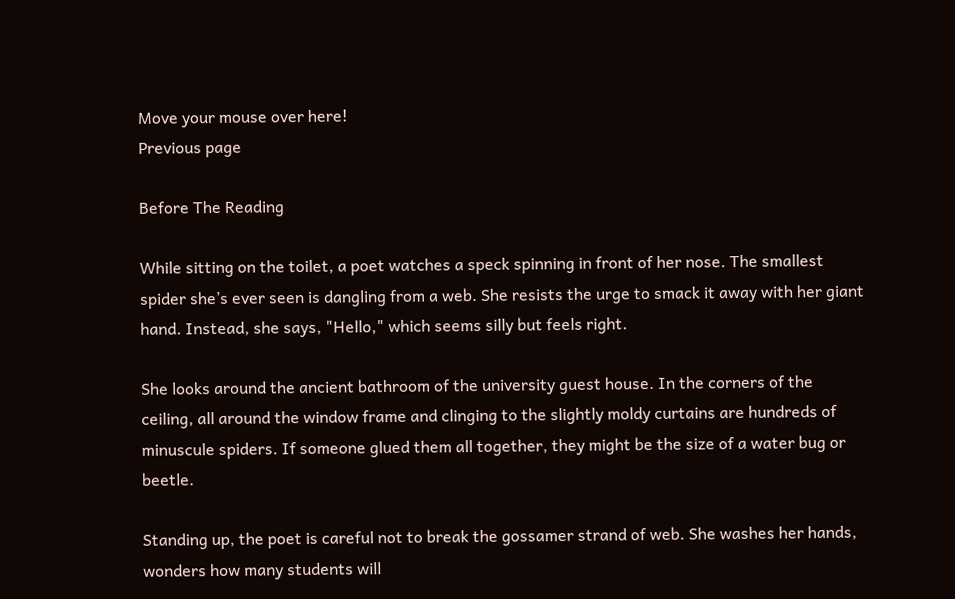Move your mouse over here!
Previous page

Before The Reading

While sitting on the toilet, a poet watches a speck spinning in front of her nose. The smallest spider she’s ever seen is dangling from a web. She resists the urge to smack it away with her giant hand. Instead, she says, "Hello," which seems silly but feels right.

She looks around the ancient bathroom of the university guest house. In the corners of the ceiling, all around the window frame and clinging to the slightly moldy curtains are hundreds of minuscule spiders. If someone glued them all together, they might be the size of a water bug or beetle.

Standing up, the poet is careful not to break the gossamer strand of web. She washes her hands, wonders how many students will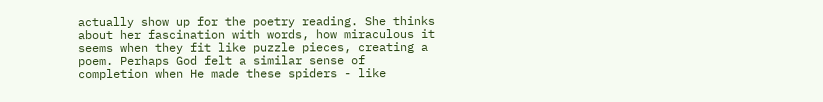actually show up for the poetry reading. She thinks about her fascination with words, how miraculous it seems when they fit like puzzle pieces, creating a poem. Perhaps God felt a similar sense of completion when He made these spiders - like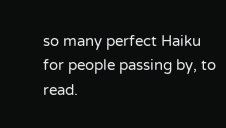so many perfect Haiku for people passing by, to read.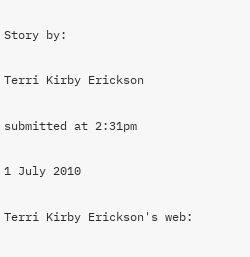Story by:

Terri Kirby Erickson

submitted at 2:31pm

1 July 2010

Terri Kirby Erickson's web: